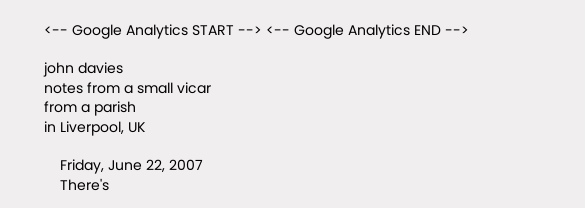<-- Google Analytics START --> <-- Google Analytics END -->

john davies
notes from a small vicar
from a parish
in Liverpool, UK

    Friday, June 22, 2007
    There's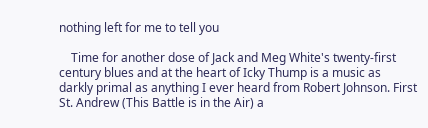nothing left for me to tell you

    Time for another dose of Jack and Meg White's twenty-first century blues and at the heart of Icky Thump is a music as darkly primal as anything I ever heard from Robert Johnson. First St. Andrew (This Battle is in the Air) a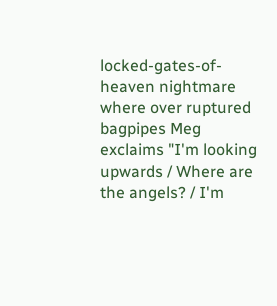locked-gates-of-heaven nightmare where over ruptured bagpipes Meg exclaims "I'm looking upwards / Where are the angels? / I'm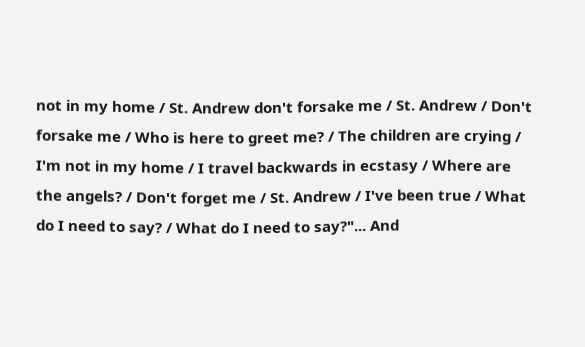not in my home / St. Andrew don't forsake me / St. Andrew / Don't forsake me / Who is here to greet me? / The children are crying / I'm not in my home / I travel backwards in ecstasy / Where are the angels? / Don't forget me / St. Andrew / I've been true / What do I need to say? / What do I need to say?"... And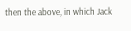then the above, in which Jack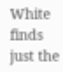White finds just the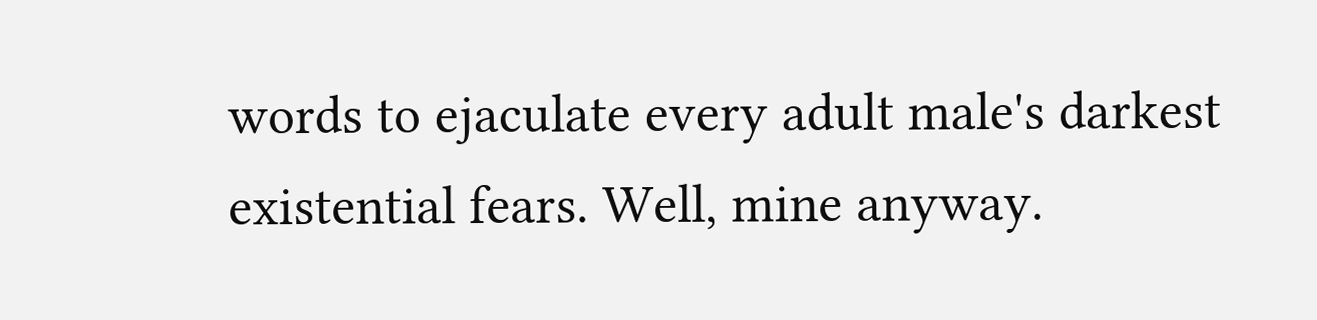words to ejaculate every adult male's darkest existential fears. Well, mine anyway.